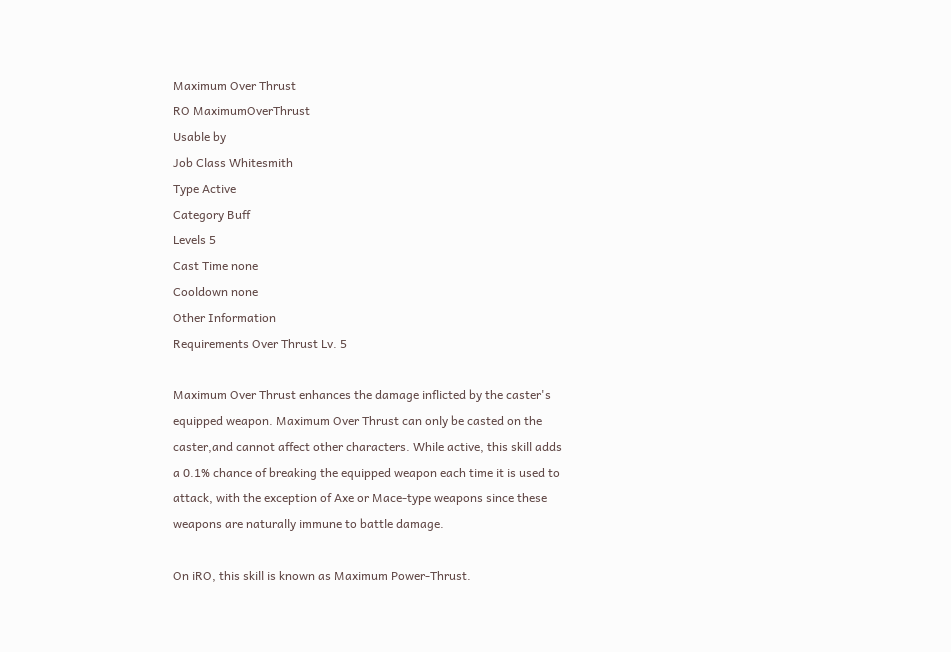Maximum Over Thrust
RO MaximumOverThrust
Usable by
Job Class Whitesmith
Type Active
Category Buff
Levels 5
Cast Time none
Cooldown none
Other Information
Requirements Over Thrust Lv. 5

Maximum Over Thrust enhances the damage inflicted by the caster's equipped weapon. Maximum Over Thrust can only be casted on the caster,and cannot affect other characters. While active, this skill adds a 0.1% chance of breaking the equipped weapon each time it is used to attack, with the exception of Axe or Mace-type weapons since these weapons are naturally immune to battle damage.

On iRO, this skill is known as Maximum Power-Thrust.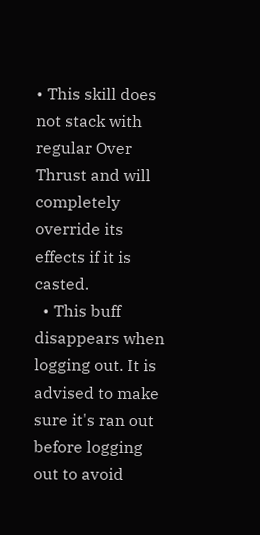• This skill does not stack with regular Over Thrust and will completely override its effects if it is casted.
  • This buff disappears when logging out. It is advised to make sure it's ran out before logging out to avoid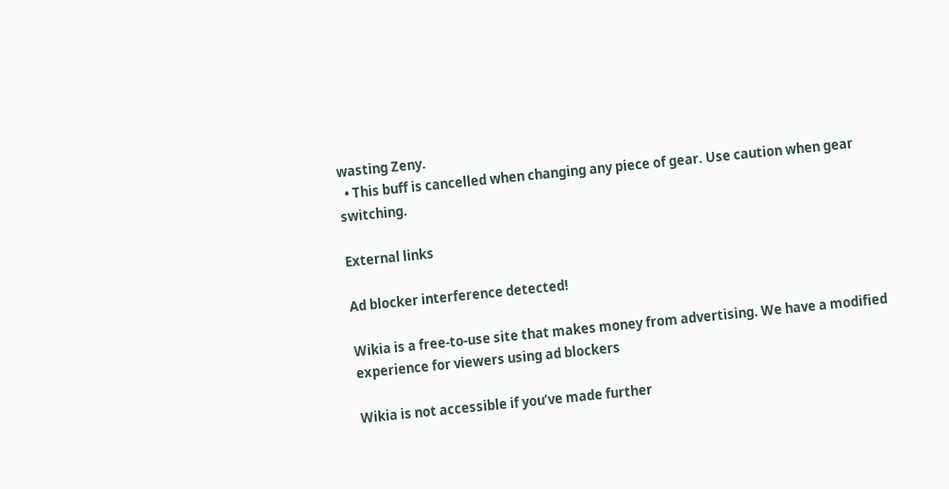wasting Zeny.
  • This buff is cancelled when changing any piece of gear. Use caution when gear switching.

External links

Ad blocker interference detected!

Wikia is a free-to-use site that makes money from advertising. We have a modified experience for viewers using ad blockers

Wikia is not accessible if you’ve made further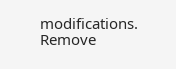modifications. Remove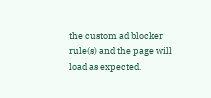the custom ad blocker rule(s) and the page will load as expected.